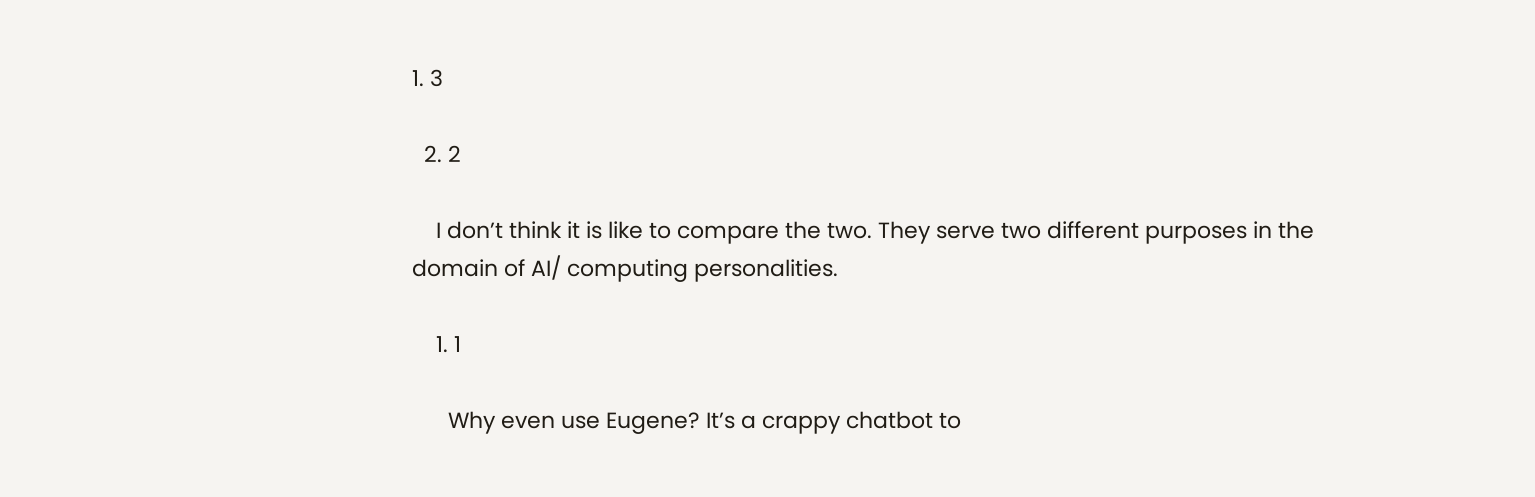1. 3

  2. 2

    I don’t think it is like to compare the two. They serve two different purposes in the domain of AI/ computing personalities.

    1. 1

      Why even use Eugene? It’s a crappy chatbot to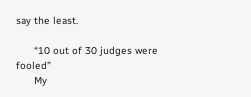say the least.

      “10 out of 30 judges were fooled”
      My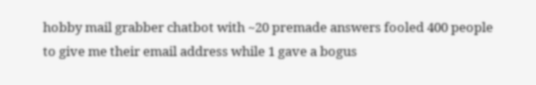hobby mail grabber chatbot with ~20 premade answers fooled 400 people to give me their email address while 1 gave a bogus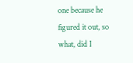one because he figured it out, so what, did I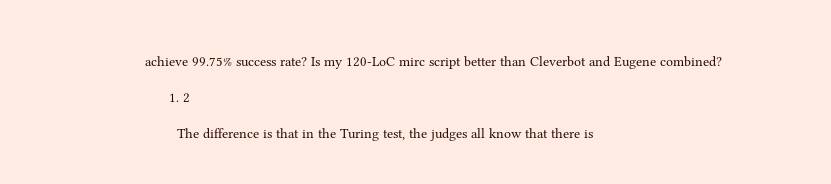achieve 99.75% success rate? Is my 120-LoC mirc script better than Cleverbot and Eugene combined?

      1. 2

        The difference is that in the Turing test, the judges all know that there is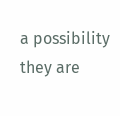a possibility they are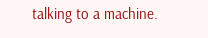talking to a machine.